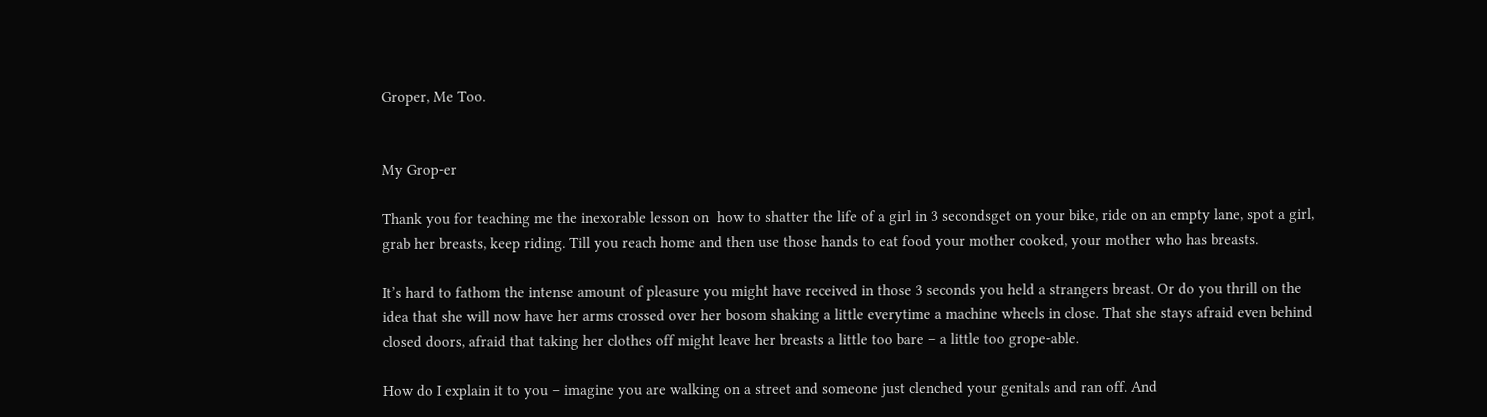Groper, Me Too.


My Grop-er

Thank you for teaching me the inexorable lesson on  how to shatter the life of a girl in 3 secondsget on your bike, ride on an empty lane, spot a girl, grab her breasts, keep riding. Till you reach home and then use those hands to eat food your mother cooked, your mother who has breasts.

It’s hard to fathom the intense amount of pleasure you might have received in those 3 seconds you held a strangers breast. Or do you thrill on the idea that she will now have her arms crossed over her bosom shaking a little everytime a machine wheels in close. That she stays afraid even behind closed doors, afraid that taking her clothes off might leave her breasts a little too bare – a little too grope-able.

How do I explain it to you – imagine you are walking on a street and someone just clenched your genitals and ran off. And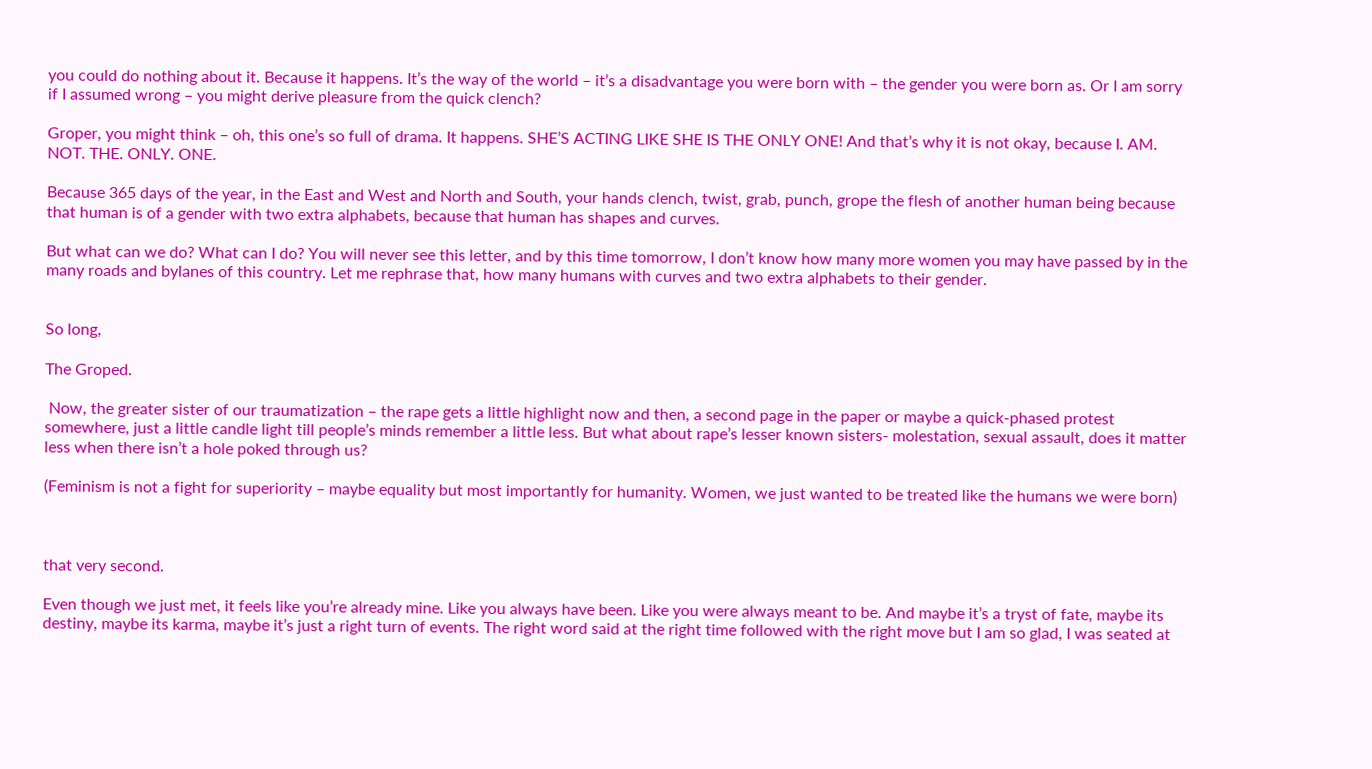you could do nothing about it. Because it happens. It’s the way of the world – it’s a disadvantage you were born with – the gender you were born as. Or I am sorry if I assumed wrong – you might derive pleasure from the quick clench?

Groper, you might think – oh, this one’s so full of drama. It happens. SHE’S ACTING LIKE SHE IS THE ONLY ONE! And that’s why it is not okay, because I. AM. NOT. THE. ONLY. ONE.

Because 365 days of the year, in the East and West and North and South, your hands clench, twist, grab, punch, grope the flesh of another human being because that human is of a gender with two extra alphabets, because that human has shapes and curves.

But what can we do? What can I do? You will never see this letter, and by this time tomorrow, I don’t know how many more women you may have passed by in the many roads and bylanes of this country. Let me rephrase that, how many humans with curves and two extra alphabets to their gender.


So long,

The Groped.

 Now, the greater sister of our traumatization – the rape gets a little highlight now and then, a second page in the paper or maybe a quick-phased protest somewhere, just a little candle light till people’s minds remember a little less. But what about rape’s lesser known sisters- molestation, sexual assault, does it matter less when there isn’t a hole poked through us?

(Feminism is not a fight for superiority – maybe equality but most importantly for humanity. Women, we just wanted to be treated like the humans we were born)



that very second.

Even though we just met, it feels like you’re already mine. Like you always have been. Like you were always meant to be. And maybe it’s a tryst of fate, maybe its destiny, maybe its karma, maybe it’s just a right turn of events. The right word said at the right time followed with the right move but I am so glad, I was seated at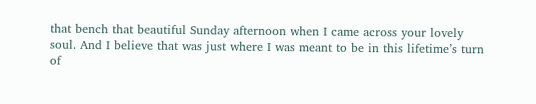that bench that beautiful Sunday afternoon when I came across your lovely soul. And I believe that was just where I was meant to be in this lifetime’s turn of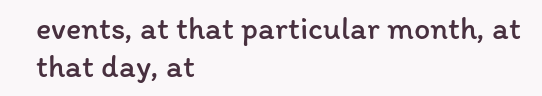events, at that particular month, at that day, at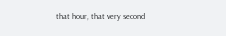that hour, that very second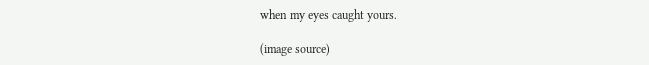when my eyes caught yours.

(image source)